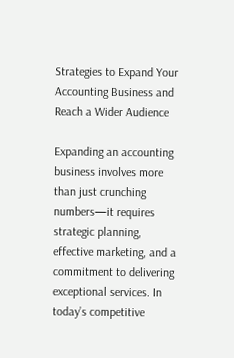Strategies to Expand Your Accounting Business and Reach a Wider Audience

Expanding an accounting business involves more than just crunching numbers—it requires strategic planning, effective marketing, and a commitment to delivering exceptional services. In today’s competitive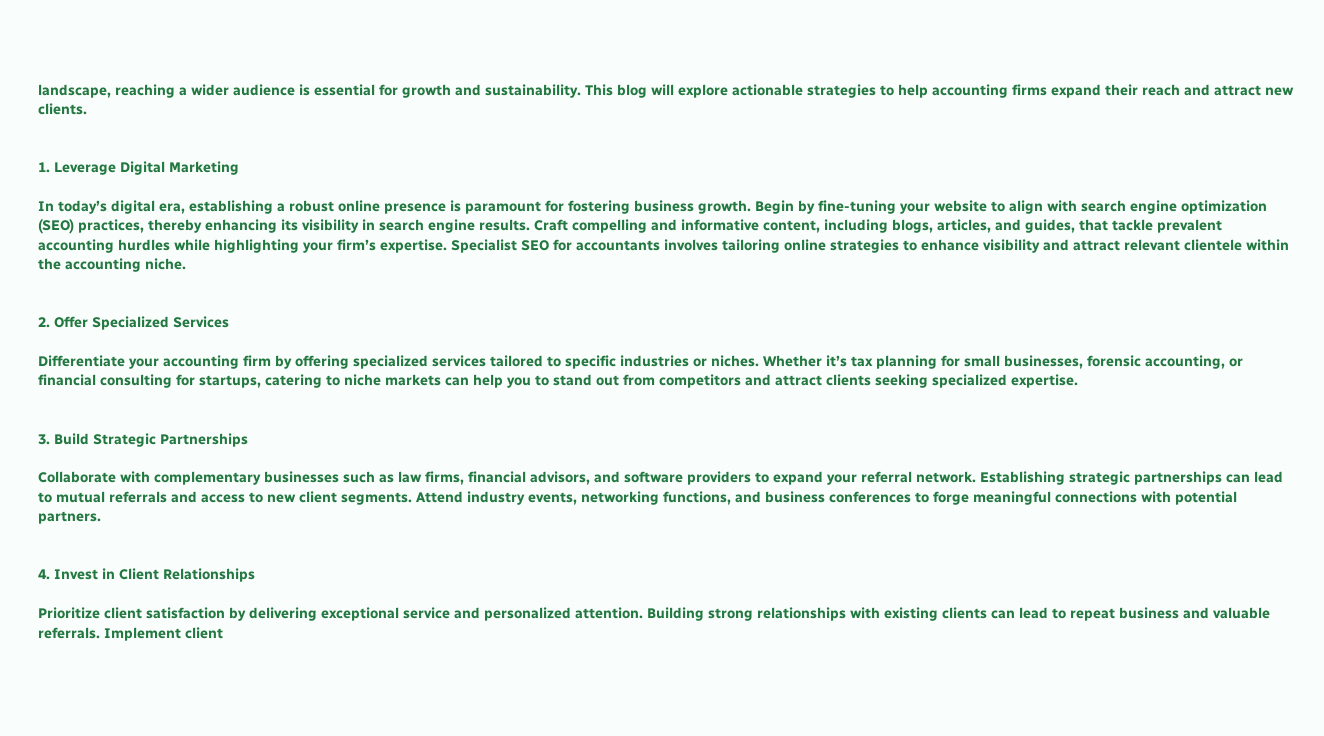landscape, reaching a wider audience is essential for growth and sustainability. This blog will explore actionable strategies to help accounting firms expand their reach and attract new clients.


1. Leverage Digital Marketing

In today’s digital era, establishing a robust online presence is paramount for fostering business growth. Begin by fine-tuning your website to align with search engine optimization (SEO) practices, thereby enhancing its visibility in search engine results. Craft compelling and informative content, including blogs, articles, and guides, that tackle prevalent accounting hurdles while highlighting your firm’s expertise. Specialist SEO for accountants involves tailoring online strategies to enhance visibility and attract relevant clientele within the accounting niche.


2. Offer Specialized Services

Differentiate your accounting firm by offering specialized services tailored to specific industries or niches. Whether it’s tax planning for small businesses, forensic accounting, or financial consulting for startups, catering to niche markets can help you to stand out from competitors and attract clients seeking specialized expertise.


3. Build Strategic Partnerships

Collaborate with complementary businesses such as law firms, financial advisors, and software providers to expand your referral network. Establishing strategic partnerships can lead to mutual referrals and access to new client segments. Attend industry events, networking functions, and business conferences to forge meaningful connections with potential partners.


4. Invest in Client Relationships

Prioritize client satisfaction by delivering exceptional service and personalized attention. Building strong relationships with existing clients can lead to repeat business and valuable referrals. Implement client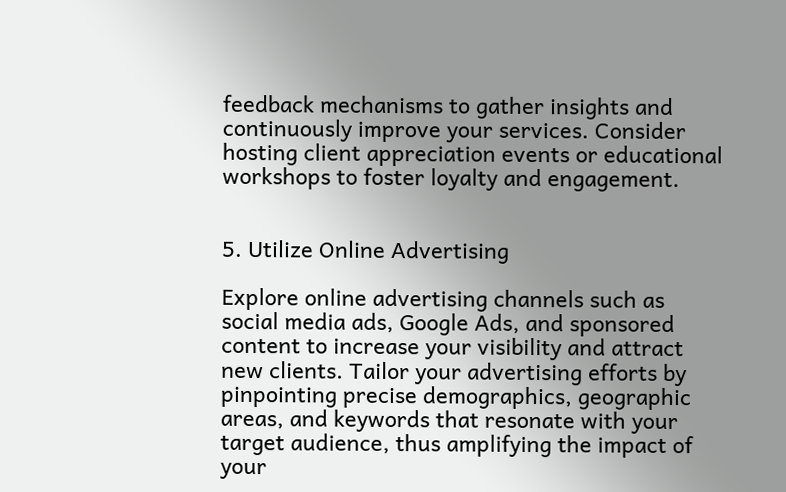feedback mechanisms to gather insights and continuously improve your services. Consider hosting client appreciation events or educational workshops to foster loyalty and engagement.


5. Utilize Online Advertising

Explore online advertising channels such as social media ads, Google Ads, and sponsored content to increase your visibility and attract new clients. Tailor your advertising efforts by pinpointing precise demographics, geographic areas, and keywords that resonate with your target audience, thus amplifying the impact of your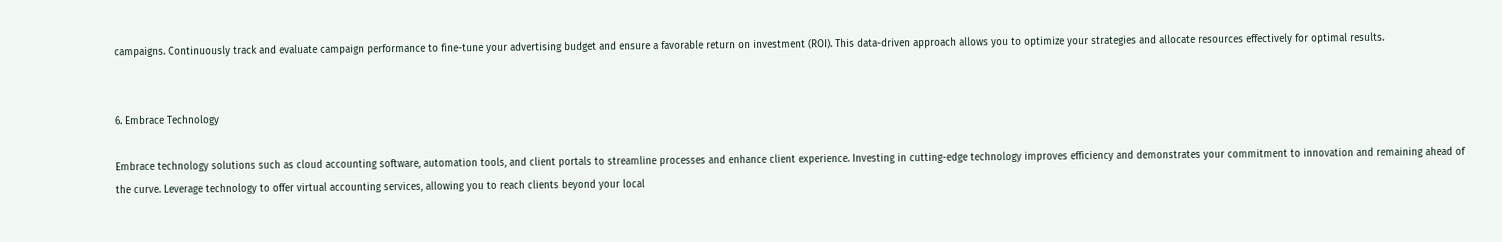campaigns. Continuously track and evaluate campaign performance to fine-tune your advertising budget and ensure a favorable return on investment (ROI). This data-driven approach allows you to optimize your strategies and allocate resources effectively for optimal results.


6. Embrace Technology

Embrace technology solutions such as cloud accounting software, automation tools, and client portals to streamline processes and enhance client experience. Investing in cutting-edge technology improves efficiency and demonstrates your commitment to innovation and remaining ahead of the curve. Leverage technology to offer virtual accounting services, allowing you to reach clients beyond your local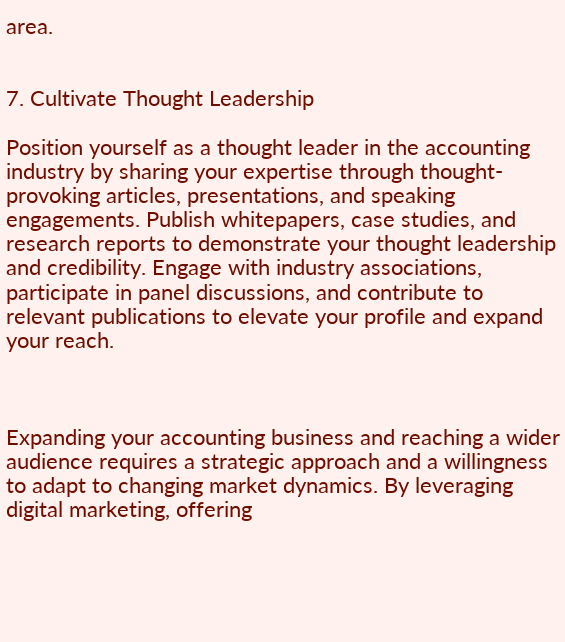area.


7. Cultivate Thought Leadership

Position yourself as a thought leader in the accounting industry by sharing your expertise through thought-provoking articles, presentations, and speaking engagements. Publish whitepapers, case studies, and research reports to demonstrate your thought leadership and credibility. Engage with industry associations, participate in panel discussions, and contribute to relevant publications to elevate your profile and expand your reach.



Expanding your accounting business and reaching a wider audience requires a strategic approach and a willingness to adapt to changing market dynamics. By leveraging digital marketing, offering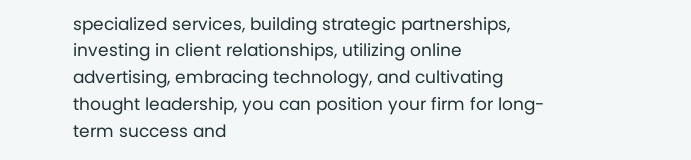specialized services, building strategic partnerships, investing in client relationships, utilizing online advertising, embracing technology, and cultivating thought leadership, you can position your firm for long-term success and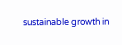sustainable growth in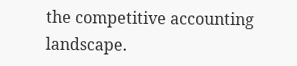the competitive accounting landscape.